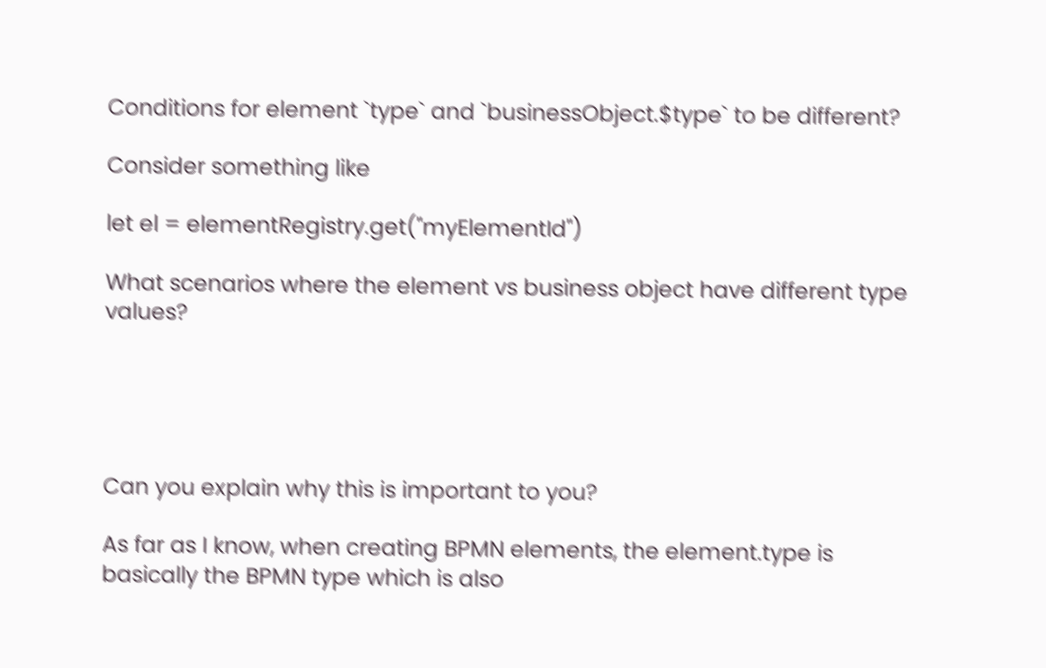Conditions for element `type` and `businessObject.$type` to be different?

Consider something like

let el = elementRegistry.get("myElementId")

What scenarios where the element vs business object have different type values?





Can you explain why this is important to you?

As far as I know, when creating BPMN elements, the element.type is basically the BPMN type which is also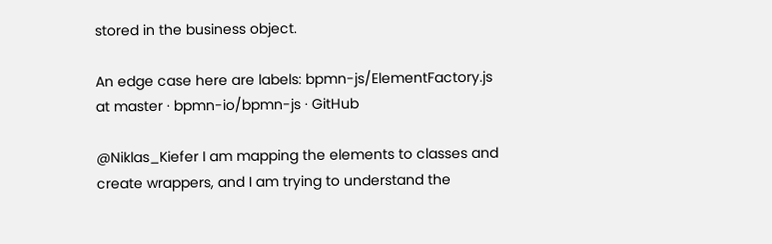stored in the business object.

An edge case here are labels: bpmn-js/ElementFactory.js at master · bpmn-io/bpmn-js · GitHub

@Niklas_Kiefer I am mapping the elements to classes and create wrappers, and I am trying to understand the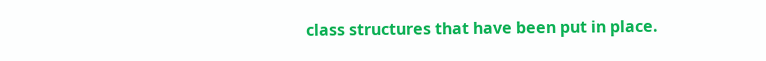class structures that have been put in place.